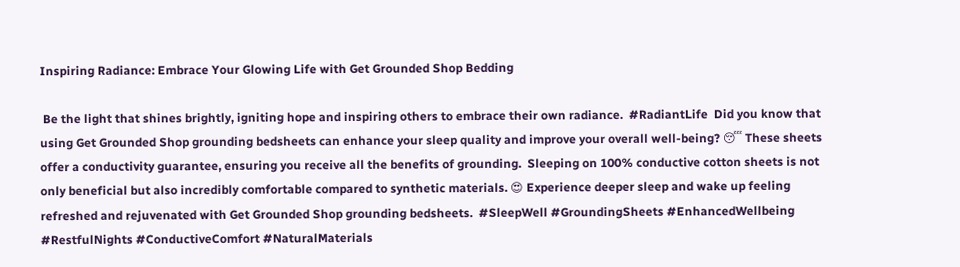Inspiring Radiance: Embrace Your Glowing Life with Get Grounded Shop Bedding

 Be the light that shines brightly, igniting hope and inspiring others to embrace their own radiance.  #RadiantLife  Did you know that using Get Grounded Shop grounding bedsheets can enhance your sleep quality and improve your overall well-being? 😴 These sheets offer a conductivity guarantee, ensuring you receive all the benefits of grounding.  Sleeping on 100% conductive cotton sheets is not only beneficial but also incredibly comfortable compared to synthetic materials. 😍 Experience deeper sleep and wake up feeling refreshed and rejuvenated with Get Grounded Shop grounding bedsheets.  #SleepWell #GroundingSheets #EnhancedWellbeing #RestfulNights #ConductiveComfort #NaturalMaterials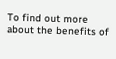To find out more about the benefits of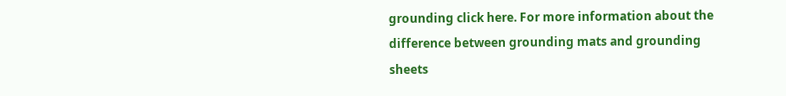grounding click here. For more information about the difference between grounding mats and grounding sheets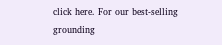click here. For our best-selling grounding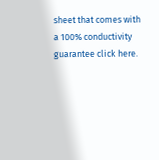sheet that comes with a 100% conductivity guarantee click here.